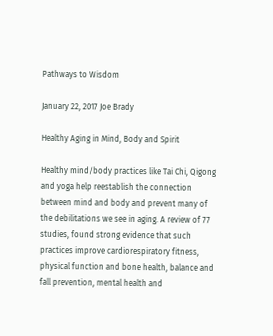Pathways to Wisdom

January 22, 2017 Joe Brady

Healthy Aging in Mind, Body and Spirit

Healthy mind/body practices like Tai Chi, Qigong and yoga help reestablish the connection between mind and body and prevent many of the debilitations we see in aging. A review of 77 studies, found strong evidence that such practices improve cardiorespiratory fitness, physical function and bone health, balance and fall prevention, mental health and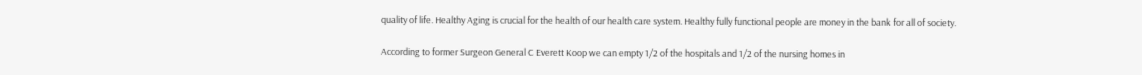quality of life. Healthy Aging is crucial for the health of our health care system. Healthy fully functional people are money in the bank for all of society.

According to former Surgeon General C Everett Koop we can empty 1/2 of the hospitals and 1/2 of the nursing homes in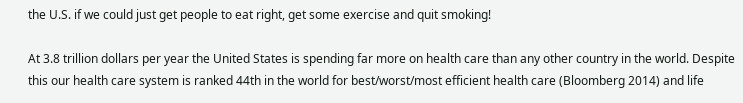the U.S. if we could just get people to eat right, get some exercise and quit smoking!

At 3.8 trillion dollars per year the United States is spending far more on health care than any other country in the world. Despite this our health care system is ranked 44th in the world for best/worst/most efficient health care (Bloomberg 2014) and life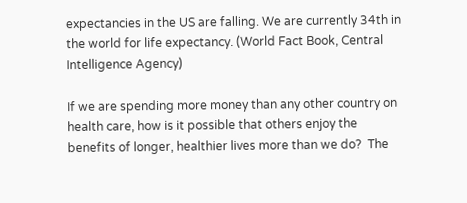expectancies in the US are falling. We are currently 34th in the world for life expectancy. (World Fact Book, Central Intelligence Agency)

If we are spending more money than any other country on health care, how is it possible that others enjoy the benefits of longer, healthier lives more than we do?  The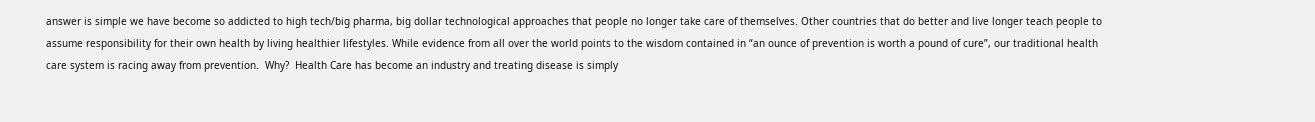answer is simple we have become so addicted to high tech/big pharma, big dollar technological approaches that people no longer take care of themselves. Other countries that do better and live longer teach people to assume responsibility for their own health by living healthier lifestyles. While evidence from all over the world points to the wisdom contained in “an ounce of prevention is worth a pound of cure”, our traditional health care system is racing away from prevention.  Why?  Health Care has become an industry and treating disease is simply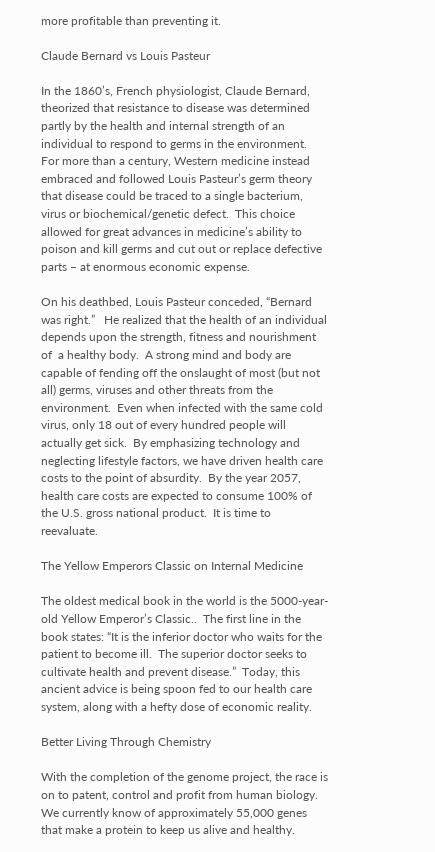more profitable than preventing it.

Claude Bernard vs Louis Pasteur

In the 1860’s, French physiologist, Claude Bernard, theorized that resistance to disease was determined partly by the health and internal strength of an individual to respond to germs in the environment.  For more than a century, Western medicine instead embraced and followed Louis Pasteur’s germ theory that disease could be traced to a single bacterium, virus or biochemical/genetic defect.  This choice allowed for great advances in medicine’s ability to poison and kill germs and cut out or replace defective parts – at enormous economic expense.

On his deathbed, Louis Pasteur conceded, “Bernard was right.”   He realized that the health of an individual depends upon the strength, fitness and nourishment of  a healthy body.  A strong mind and body are capable of fending off the onslaught of most (but not all) germs, viruses and other threats from the environment.  Even when infected with the same cold virus, only 18 out of every hundred people will actually get sick.  By emphasizing technology and neglecting lifestyle factors, we have driven health care costs to the point of absurdity.  By the year 2057, health care costs are expected to consume 100% of the U.S. gross national product.  It is time to reevaluate.

The Yellow Emperors Classic on Internal Medicine

The oldest medical book in the world is the 5000-year-old Yellow Emperor’s Classic..  The first line in the book states: “It is the inferior doctor who waits for the patient to become ill.  The superior doctor seeks to cultivate health and prevent disease.”  Today, this ancient advice is being spoon fed to our health care system, along with a hefty dose of economic reality.

Better Living Through Chemistry

With the completion of the genome project, the race is on to patent, control and profit from human biology.  We currently know of approximately 55,000 genes that make a protein to keep us alive and healthy.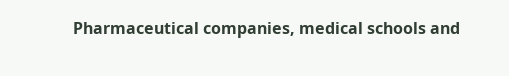Pharmaceutical companies, medical schools and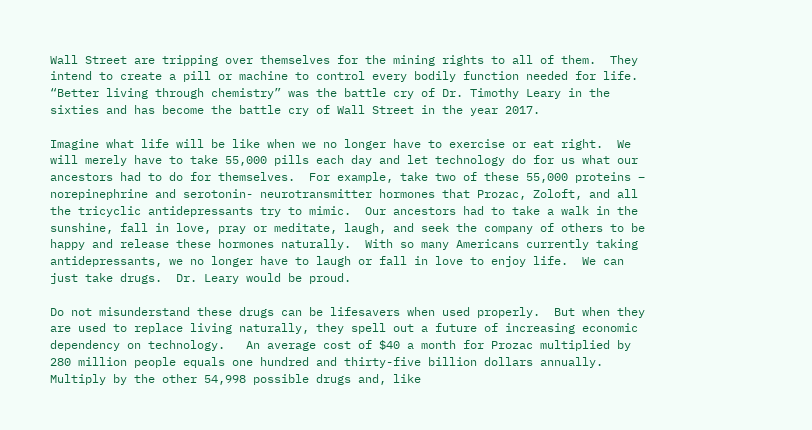Wall Street are tripping over themselves for the mining rights to all of them.  They intend to create a pill or machine to control every bodily function needed for life.  “Better living through chemistry” was the battle cry of Dr. Timothy Leary in the sixties and has become the battle cry of Wall Street in the year 2017.

Imagine what life will be like when we no longer have to exercise or eat right.  We will merely have to take 55,000 pills each day and let technology do for us what our ancestors had to do for themselves.  For example, take two of these 55,000 proteins – norepinephrine and serotonin- neurotransmitter hormones that Prozac, Zoloft, and all the tricyclic antidepressants try to mimic.  Our ancestors had to take a walk in the sunshine, fall in love, pray or meditate, laugh, and seek the company of others to be happy and release these hormones naturally.  With so many Americans currently taking antidepressants, we no longer have to laugh or fall in love to enjoy life.  We can just take drugs.  Dr. Leary would be proud.

Do not misunderstand these drugs can be lifesavers when used properly.  But when they are used to replace living naturally, they spell out a future of increasing economic dependency on technology.   An average cost of $40 a month for Prozac multiplied by 280 million people equals one hundred and thirty-five billion dollars annually.  Multiply by the other 54,998 possible drugs and, like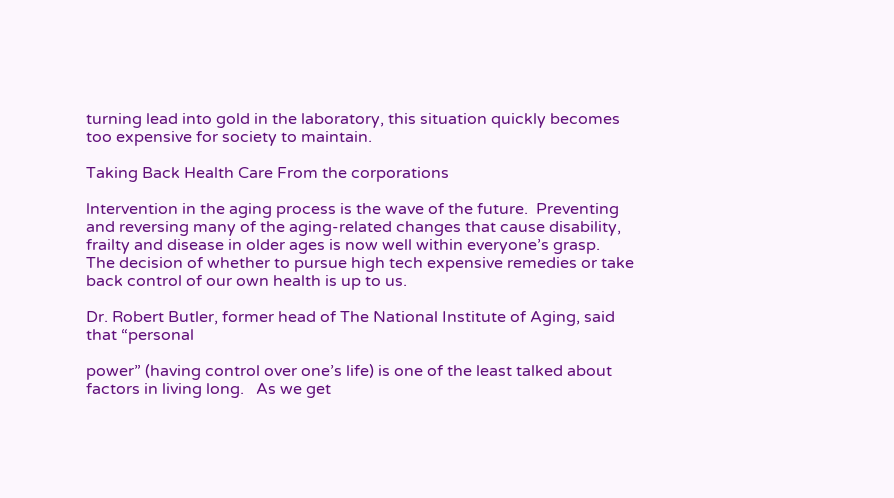turning lead into gold in the laboratory, this situation quickly becomes too expensive for society to maintain.

Taking Back Health Care From the corporations

lntervention in the aging process is the wave of the future.  Preventing and reversing many of the aging-related changes that cause disability, frailty and disease in older ages is now well within everyone’s grasp.   The decision of whether to pursue high tech expensive remedies or take back control of our own health is up to us.

Dr. Robert Butler, former head of The National Institute of Aging, said that “personal

power” (having control over one’s life) is one of the least talked about factors in living long.   As we get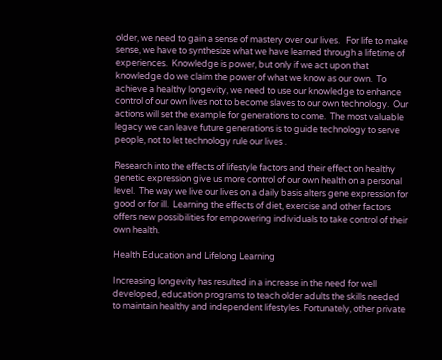older, we need to gain a sense of mastery over our lives.   For life to make sense, we have to synthesize what we have learned through a lifetime of experiences.  Knowledge is power, but only if we act upon that knowledge do we claim the power of what we know as our own.  To achieve a healthy longevity, we need to use our knowledge to enhance control of our own lives not to become slaves to our own technology.  Our actions will set the example for generations to come.  The most valuable legacy we can leave future generations is to guide technology to serve people, not to let technology rule our lives .

Research into the effects of lifestyle factors and their effect on healthy genetic expression give us more control of our own health on a personal level.  The way we live our lives on a daily basis alters gene expression for good or for ill.  Learning the effects of diet, exercise and other factors offers new possibilities for empowering individuals to take control of their own health.

Health Education and Lifelong Learning

Increasing longevity has resulted in a increase in the need for well developed, education programs to teach older adults the skills needed to maintain healthy and independent lifestyles. Fortunately, other private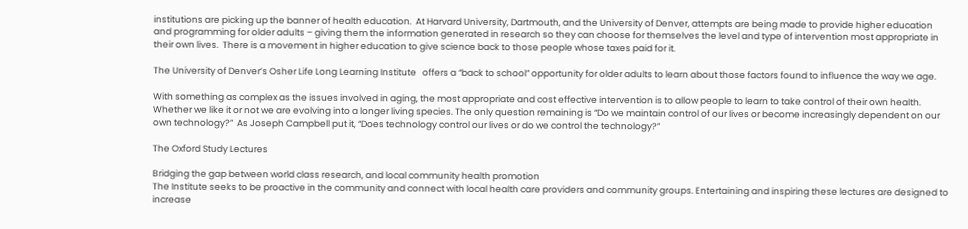institutions are picking up the banner of health education.  At Harvard University, Dartmouth, and the University of Denver, attempts are being made to provide higher education and programming for older adults – giving them the information generated in research so they can choose for themselves the level and type of intervention most appropriate in their own lives.  There is a movement in higher education to give science back to those people whose taxes paid for it.

The University of Denver’s Osher Life Long Learning Institute   offers a “back to school” opportunity for older adults to learn about those factors found to influence the way we age.

With something as complex as the issues involved in aging, the most appropriate and cost effective intervention is to allow people to learn to take control of their own health.  Whether we like it or not we are evolving into a longer living species. The only question remaining is “Do we maintain control of our lives or become increasingly dependent on our own technology?”  As Joseph Campbell put it, “Does technology control our lives or do we control the technology?”

The Oxford Study Lectures

Bridging the gap between world class research, and local community health promotion
The Institute seeks to be proactive in the community and connect with local health care providers and community groups. Entertaining and inspiring these lectures are designed to increase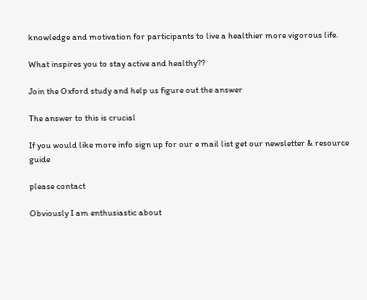knowledge and motivation for participants to live a healthier more vigorous life.

What inspires you to stay active and healthy??

Join the Oxford study and help us figure out the answer

The answer to this is crucial

If you would like more info sign up for our e mail list get our newsletter & resource guide

please contact

Obviously I am enthusiastic about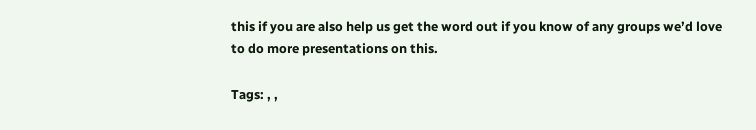this if you are also help us get the word out if you know of any groups we’d love to do more presentations on this.

Tags: , ,